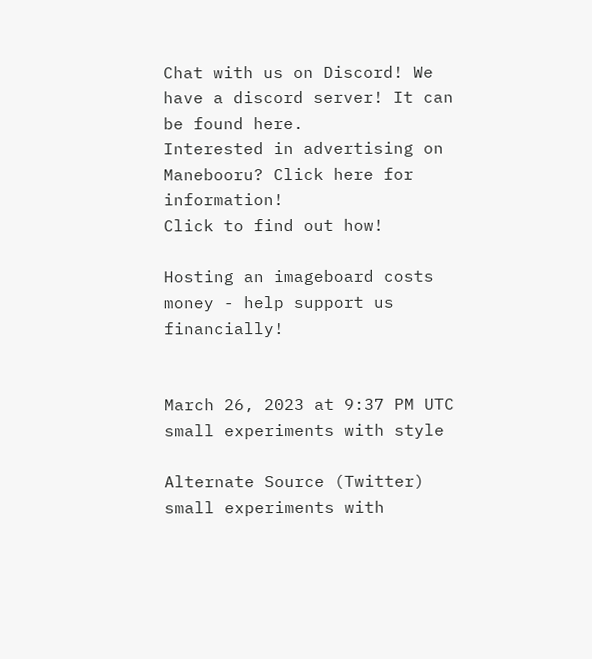Chat with us on Discord! We have a discord server! It can be found here.
Interested in advertising on Manebooru? Click here for information!
Click to find out how!

Hosting an imageboard costs money - help support us financially!


March 26, 2023 at 9:37 PM UTC
small experiments with style

Alternate Source (Twitter)
small experiments with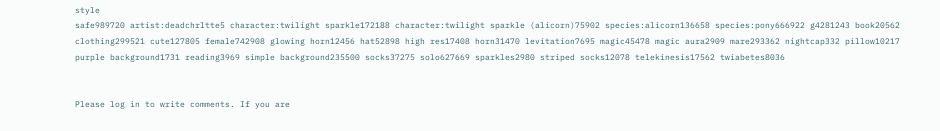style
safe989720 artist:deadchrltte5 character:twilight sparkle172188 character:twilight sparkle (alicorn)75902 species:alicorn136658 species:pony666922 g4281243 book20562 clothing299521 cute127805 female742908 glowing horn12456 hat52898 high res17408 horn31470 levitation7695 magic45478 magic aura2909 mare293362 nightcap332 pillow10217 purple background1731 reading3969 simple background235500 socks37275 solo627669 sparkles2980 striped socks12078 telekinesis17562 twiabetes8036


Please log in to write comments. If you are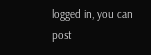logged in, you can post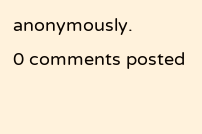anonymously.
0 comments posted